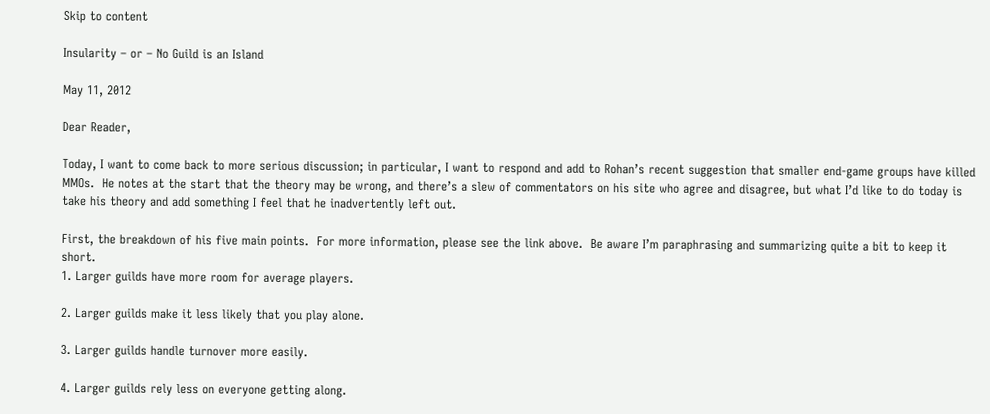Skip to content

Insularity – or – No Guild is an Island

May 11, 2012

Dear Reader,

Today, I want to come back to more serious discussion; in particular, I want to respond and add to Rohan’s recent suggestion that smaller end-game groups have killed MMOs.  He notes at the start that the theory may be wrong, and there’s a slew of commentators on his site who agree and disagree, but what I’d like to do today is take his theory and add something I feel that he inadvertently left out.

First, the breakdown of his five main points.  For more information, please see the link above.  Be aware I’m paraphrasing and summarizing quite a bit to keep it short.
1. Larger guilds have more room for average players.

2. Larger guilds make it less likely that you play alone.

3. Larger guilds handle turnover more easily.

4. Larger guilds rely less on everyone getting along.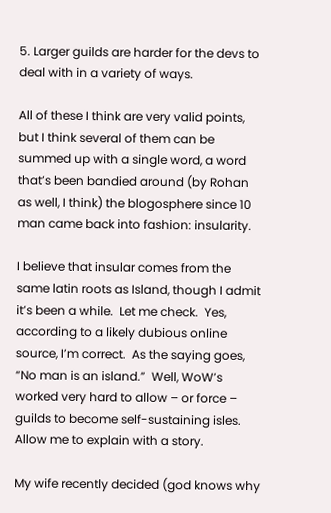5. Larger guilds are harder for the devs to deal with in a variety of ways.

All of these I think are very valid points, but I think several of them can be summed up with a single word, a word that’s been bandied around (by Rohan as well, I think) the blogosphere since 10 man came back into fashion: insularity.

I believe that insular comes from the same latin roots as Island, though I admit it’s been a while.  Let me check.  Yes, according to a likely dubious online source, I’m correct.  As the saying goes, “No man is an island.”  Well, WoW’s worked very hard to allow – or force – guilds to become self-sustaining isles.  Allow me to explain with a story.

My wife recently decided (god knows why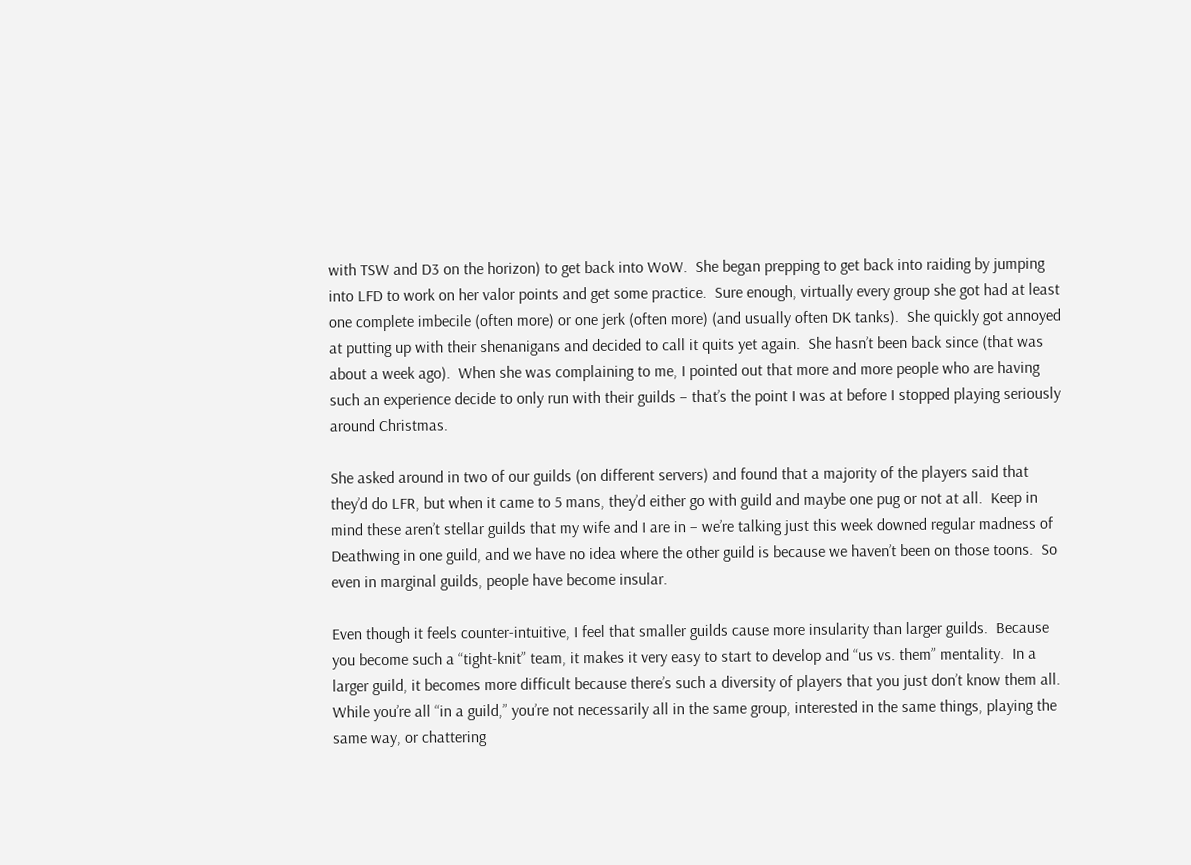with TSW and D3 on the horizon) to get back into WoW.  She began prepping to get back into raiding by jumping into LFD to work on her valor points and get some practice.  Sure enough, virtually every group she got had at least one complete imbecile (often more) or one jerk (often more) (and usually often DK tanks).  She quickly got annoyed at putting up with their shenanigans and decided to call it quits yet again.  She hasn’t been back since (that was about a week ago).  When she was complaining to me, I pointed out that more and more people who are having such an experience decide to only run with their guilds – that’s the point I was at before I stopped playing seriously around Christmas.

She asked around in two of our guilds (on different servers) and found that a majority of the players said that they’d do LFR, but when it came to 5 mans, they’d either go with guild and maybe one pug or not at all.  Keep in mind these aren’t stellar guilds that my wife and I are in – we’re talking just this week downed regular madness of Deathwing in one guild, and we have no idea where the other guild is because we haven’t been on those toons.  So even in marginal guilds, people have become insular.

Even though it feels counter-intuitive, I feel that smaller guilds cause more insularity than larger guilds.  Because you become such a “tight-knit” team, it makes it very easy to start to develop and “us vs. them” mentality.  In a larger guild, it becomes more difficult because there’s such a diversity of players that you just don’t know them all.  While you’re all “in a guild,” you’re not necessarily all in the same group, interested in the same things, playing the same way, or chattering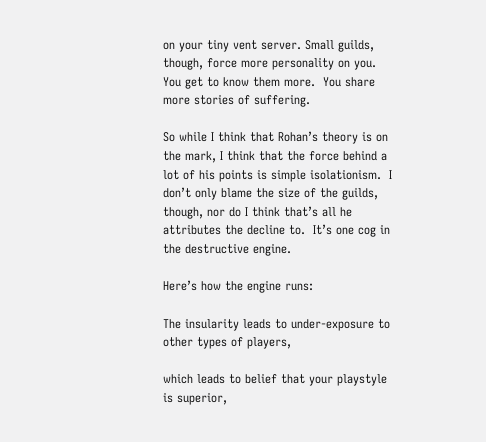on your tiny vent server. Small guilds, though, force more personality on you.  You get to know them more.  You share more stories of suffering.

So while I think that Rohan’s theory is on the mark, I think that the force behind a lot of his points is simple isolationism.  I don’t only blame the size of the guilds, though, nor do I think that’s all he attributes the decline to.  It’s one cog in the destructive engine.

Here’s how the engine runs:

The insularity leads to under-exposure to other types of players,

which leads to belief that your playstyle is superior,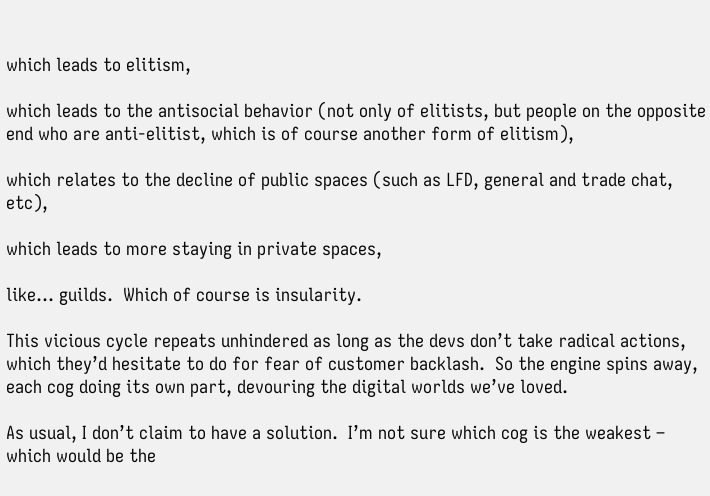which leads to elitism,

which leads to the antisocial behavior (not only of elitists, but people on the opposite end who are anti-elitist, which is of course another form of elitism),

which relates to the decline of public spaces (such as LFD, general and trade chat, etc),

which leads to more staying in private spaces,

like… guilds.  Which of course is insularity.

This vicious cycle repeats unhindered as long as the devs don’t take radical actions, which they’d hesitate to do for fear of customer backlash.  So the engine spins away, each cog doing its own part, devouring the digital worlds we’ve loved.

As usual, I don’t claim to have a solution.  I’m not sure which cog is the weakest – which would be the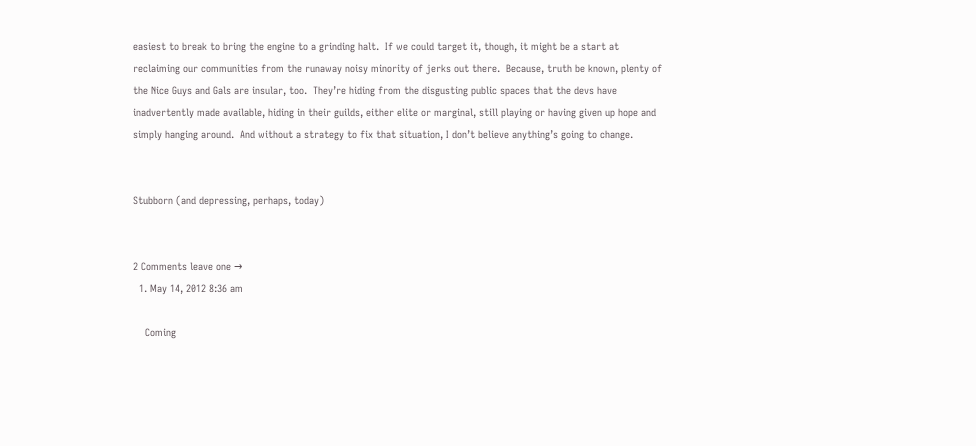easiest to break to bring the engine to a grinding halt.  If we could target it, though, it might be a start at reclaiming our communities from the runaway noisy minority of jerks out there.  Because, truth be known, plenty of the Nice Guys and Gals are insular, too.  They’re hiding from the disgusting public spaces that the devs have inadvertently made available, hiding in their guilds, either elite or marginal, still playing or having given up hope and simply hanging around.  And without a strategy to fix that situation, I don’t believe anything’s going to change.


Stubborn (and depressing, perhaps, today)


2 Comments leave one →
  1. May 14, 2012 8:36 am

    Coming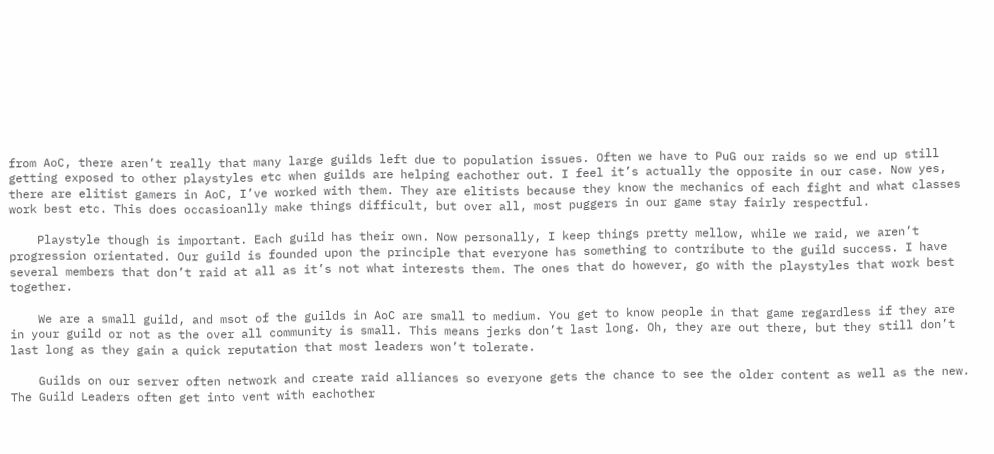from AoC, there aren’t really that many large guilds left due to population issues. Often we have to PuG our raids so we end up still getting exposed to other playstyles etc when guilds are helping eachother out. I feel it’s actually the opposite in our case. Now yes, there are elitist gamers in AoC, I’ve worked with them. They are elitists because they know the mechanics of each fight and what classes work best etc. This does occasioanlly make things difficult, but over all, most puggers in our game stay fairly respectful.

    Playstyle though is important. Each guild has their own. Now personally, I keep things pretty mellow, while we raid, we aren’t progression orientated. Our guild is founded upon the principle that everyone has something to contribute to the guild success. I have several members that don’t raid at all as it’s not what interests them. The ones that do however, go with the playstyles that work best together.

    We are a small guild, and msot of the guilds in AoC are small to medium. You get to know people in that game regardless if they are in your guild or not as the over all community is small. This means jerks don’t last long. Oh, they are out there, but they still don’t last long as they gain a quick reputation that most leaders won’t tolerate.

    Guilds on our server often network and create raid alliances so everyone gets the chance to see the older content as well as the new. The Guild Leaders often get into vent with eachother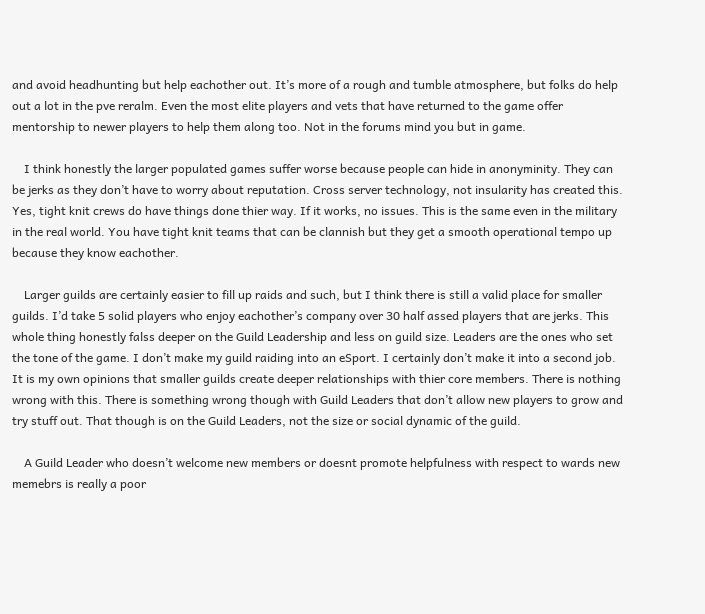and avoid headhunting but help eachother out. It’s more of a rough and tumble atmosphere, but folks do help out a lot in the pve reralm. Even the most elite players and vets that have returned to the game offer mentorship to newer players to help them along too. Not in the forums mind you but in game.

    I think honestly the larger populated games suffer worse because people can hide in anonyminity. They can be jerks as they don’t have to worry about reputation. Cross server technology, not insularity has created this. Yes, tight knit crews do have things done thier way. If it works, no issues. This is the same even in the military in the real world. You have tight knit teams that can be clannish but they get a smooth operational tempo up because they know eachother.

    Larger guilds are certainly easier to fill up raids and such, but I think there is still a valid place for smaller guilds. I’d take 5 solid players who enjoy eachother’s company over 30 half assed players that are jerks. This whole thing honestly falss deeper on the Guild Leadership and less on guild size. Leaders are the ones who set the tone of the game. I don’t make my guild raiding into an eSport. I certainly don’t make it into a second job. It is my own opinions that smaller guilds create deeper relationships with thier core members. There is nothing wrong with this. There is something wrong though with Guild Leaders that don’t allow new players to grow and try stuff out. That though is on the Guild Leaders, not the size or social dynamic of the guild.

    A Guild Leader who doesn’t welcome new members or doesnt promote helpfulness with respect to wards new memebrs is really a poor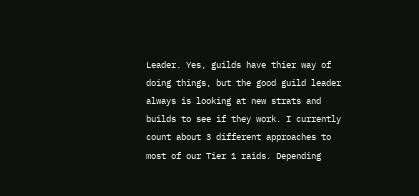Leader. Yes, guilds have thier way of doing things, but the good guild leader always is looking at new strats and builds to see if they work. I currently count about 3 different approaches to most of our Tier 1 raids. Depending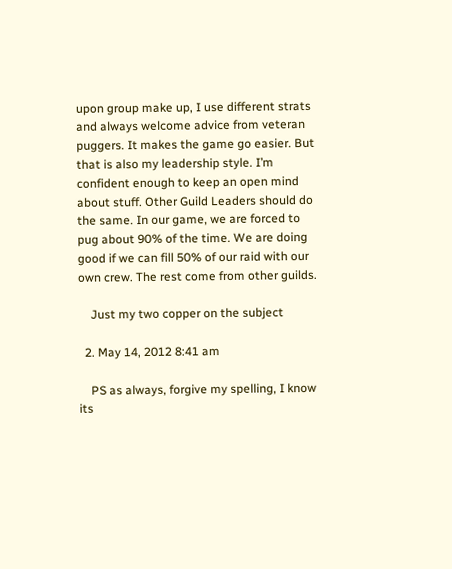upon group make up, I use different strats and always welcome advice from veteran puggers. It makes the game go easier. But that is also my leadership style. I’m confident enough to keep an open mind about stuff. Other Guild Leaders should do the same. In our game, we are forced to pug about 90% of the time. We are doing good if we can fill 50% of our raid with our own crew. The rest come from other guilds.

    Just my two copper on the subject

  2. May 14, 2012 8:41 am

    PS as always, forgive my spelling, I know its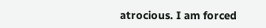atrocious. I am forced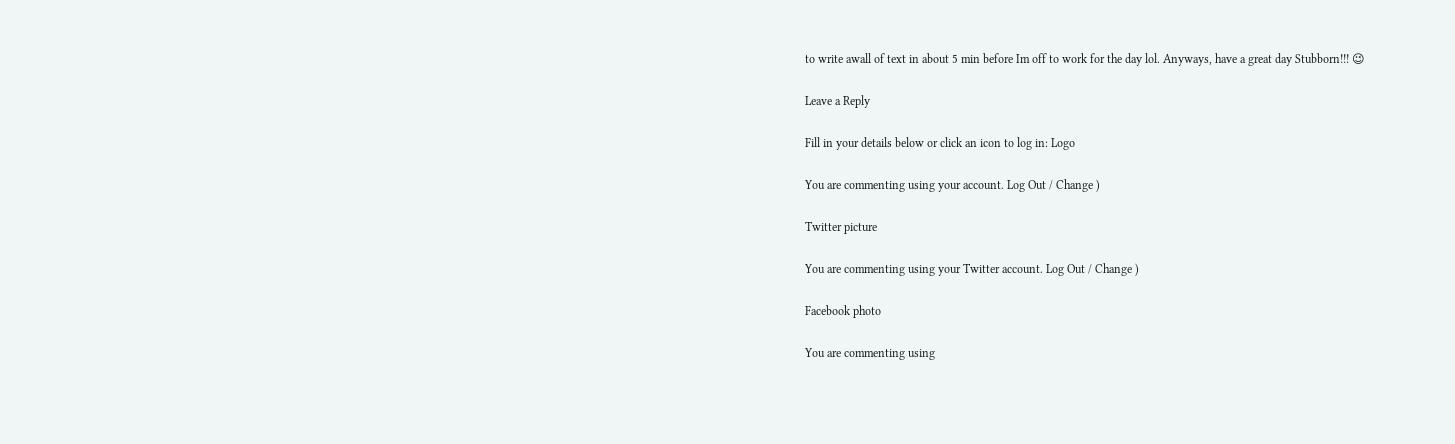to write awall of text in about 5 min before Im off to work for the day lol. Anyways, have a great day Stubborn!!! 😉

Leave a Reply

Fill in your details below or click an icon to log in: Logo

You are commenting using your account. Log Out / Change )

Twitter picture

You are commenting using your Twitter account. Log Out / Change )

Facebook photo

You are commenting using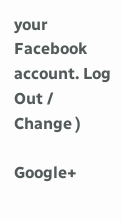your Facebook account. Log Out / Change )

Google+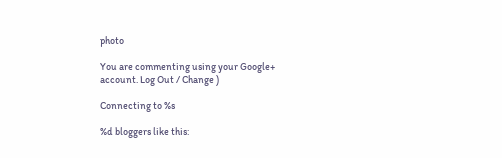photo

You are commenting using your Google+ account. Log Out / Change )

Connecting to %s

%d bloggers like this: